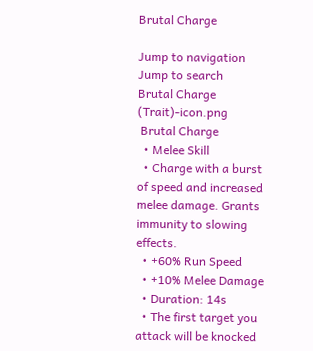Brutal Charge

Jump to navigation Jump to search
Brutal Charge (Trait)-icon.png
 Brutal Charge
  • Melee Skill
  • Charge with a burst of speed and increased melee damage. Grants immunity to slowing effects.
  • +60% Run Speed
  • +10% Melee Damage
  • Duration: 14s
  • The first target you attack will be knocked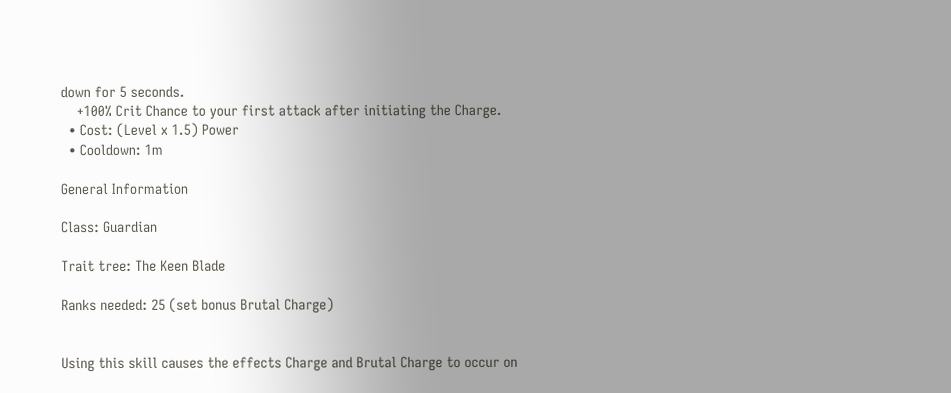down for 5 seconds.
    +100% Crit Chance to your first attack after initiating the Charge.
  • Cost: (Level x 1.5) Power
  • Cooldown: 1m

General Information

Class: Guardian

Trait tree: The Keen Blade

Ranks needed: 25 (set bonus Brutal Charge)


Using this skill causes the effects Charge and Brutal Charge to occur on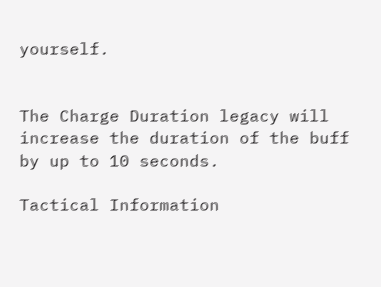yourself.


The Charge Duration legacy will increase the duration of the buff by up to 10 seconds.

Tactical Information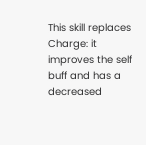This skill replaces Charge: it improves the self buff and has a decreased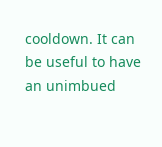cooldown. It can be useful to have an unimbued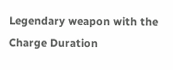Legendary weapon with the Charge Duration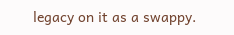legacy on it as a swappy.